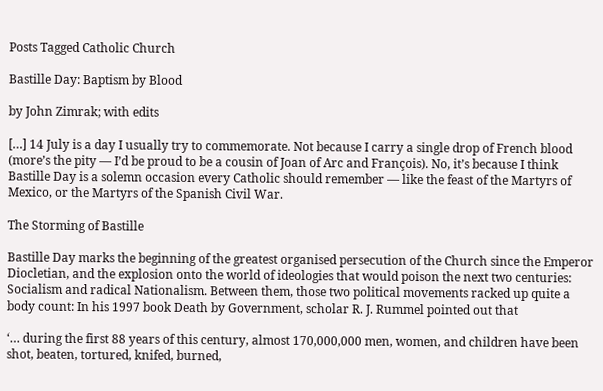Posts Tagged Catholic Church

Bastille Day: Baptism by Blood

by John Zimrak; with edits

[…] 14 July is a day I usually try to commemorate. Not because I carry a single drop of French blood (more’s the pity — I’d be proud to be a cousin of Joan of Arc and François). No, it’s because I think Bastille Day is a solemn occasion every Catholic should remember — like the feast of the Martyrs of Mexico, or the Martyrs of the Spanish Civil War.

The Storming of Bastille

Bastille Day marks the beginning of the greatest organised persecution of the Church since the Emperor Diocletian, and the explosion onto the world of ideologies that would poison the next two centuries: Socialism and radical Nationalism. Between them, those two political movements racked up quite a body count: In his 1997 book Death by Government, scholar R. J. Rummel pointed out that

‘… during the first 88 years of this century, almost 170,000,000 men, women, and children have been shot, beaten, tortured, knifed, burned,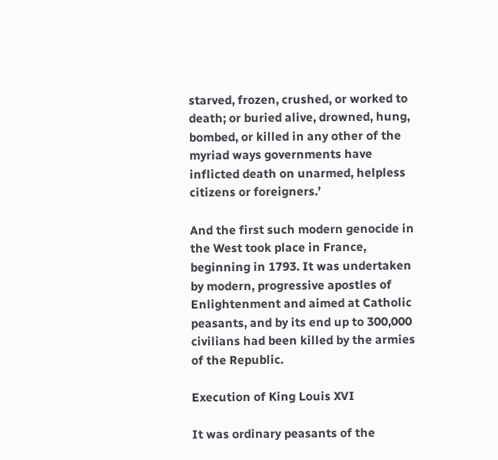starved, frozen, crushed, or worked to death; or buried alive, drowned, hung, bombed, or killed in any other of the myriad ways governments have inflicted death on unarmed, helpless citizens or foreigners.’

And the first such modern genocide in the West took place in France, beginning in 1793. It was undertaken by modern, progressive apostles of Enlightenment and aimed at Catholic peasants, and by its end up to 300,000 civilians had been killed by the armies of the Republic.

Execution of King Louis XVI

It was ordinary peasants of the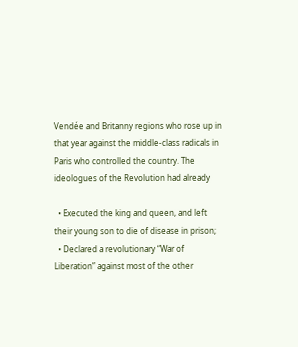Vendée and Britanny regions who rose up in that year against the middle-class radicals in Paris who controlled the country. The ideologues of the Revolution had already

  • Executed the king and queen, and left their young son to die of disease in prison;
  • Declared a revolutionary “War of Liberation” against most of the other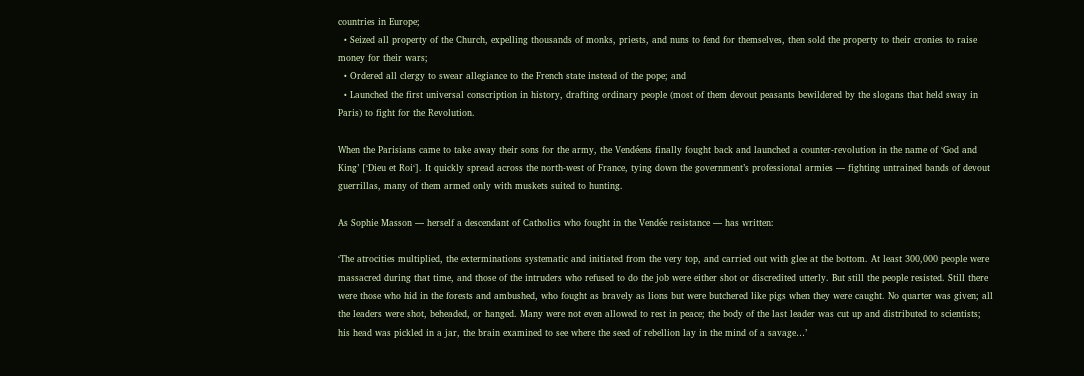countries in Europe;
  • Seized all property of the Church, expelling thousands of monks, priests, and nuns to fend for themselves, then sold the property to their cronies to raise money for their wars;
  • Ordered all clergy to swear allegiance to the French state instead of the pope; and
  • Launched the first universal conscription in history, drafting ordinary people (most of them devout peasants bewildered by the slogans that held sway in Paris) to fight for the Revolution.

When the Parisians came to take away their sons for the army, the Vendéens finally fought back and launched a counter-revolution in the name of ‘God and King’ [‘Dieu et Roi‘]. It quickly spread across the north-west of France, tying down the government’s professional armies — fighting untrained bands of devout guerrillas, many of them armed only with muskets suited to hunting.

As Sophie Masson — herself a descendant of Catholics who fought in the Vendée resistance — has written:

‘The atrocities multiplied, the exterminations systematic and initiated from the very top, and carried out with glee at the bottom. At least 300,000 people were massacred during that time, and those of the intruders who refused to do the job were either shot or discredited utterly. But still the people resisted. Still there were those who hid in the forests and ambushed, who fought as bravely as lions but were butchered like pigs when they were caught. No quarter was given; all the leaders were shot, beheaded, or hanged. Many were not even allowed to rest in peace; the body of the last leader was cut up and distributed to scientists; his head was pickled in a jar, the brain examined to see where the seed of rebellion lay in the mind of a savage…’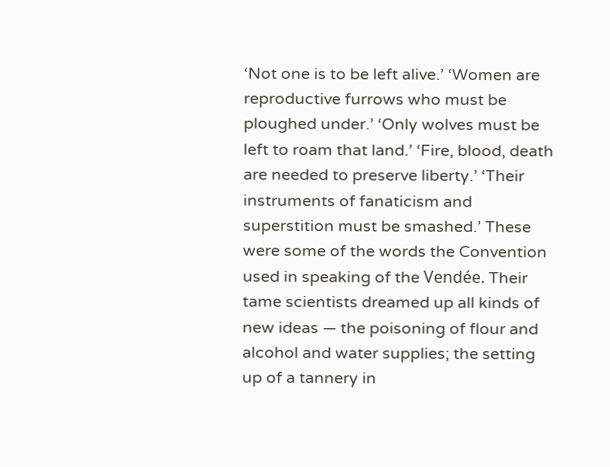‘Not one is to be left alive.’ ‘Women are reproductive furrows who must be ploughed under.’ ‘Only wolves must be left to roam that land.’ ‘Fire, blood, death are needed to preserve liberty.’ ‘Their instruments of fanaticism and superstition must be smashed.’ These were some of the words the Convention used in speaking of the Vendée. Their tame scientists dreamed up all kinds of new ideas — the poisoning of flour and alcohol and water supplies; the setting up of a tannery in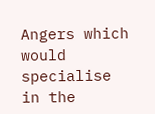Angers which would specialise in the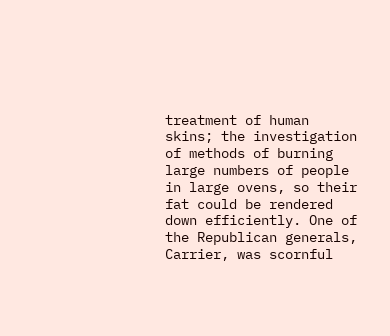treatment of human skins; the investigation of methods of burning large numbers of people in large ovens, so their fat could be rendered down efficiently. One of the Republican generals, Carrier, was scornful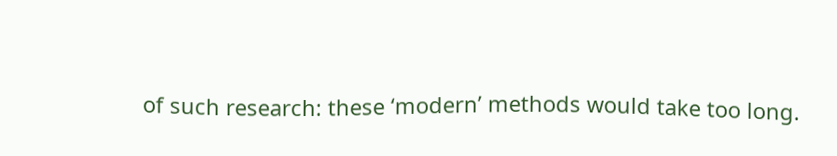of such research: these ‘modern’ methods would take too long.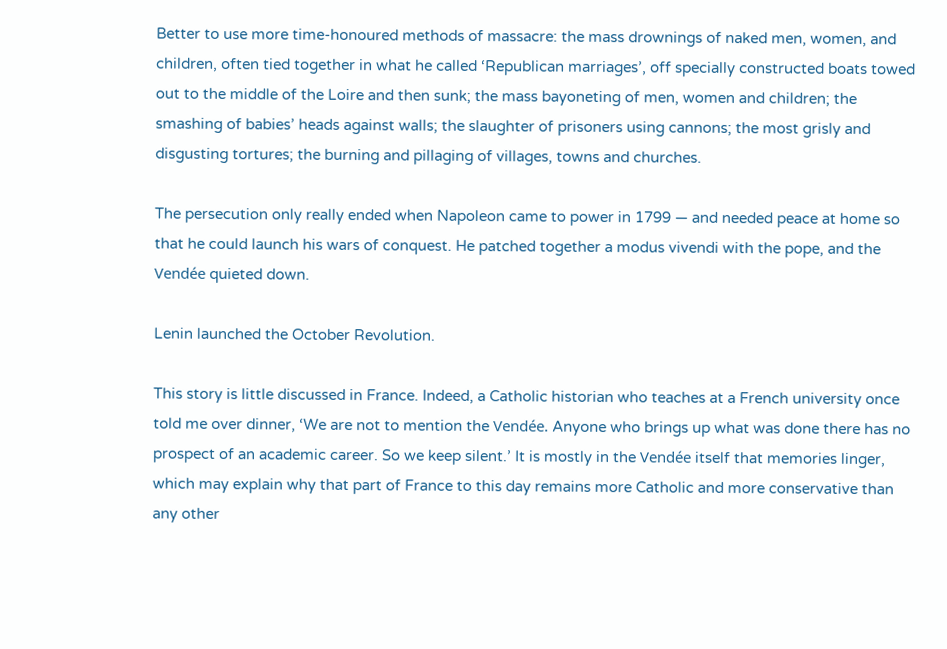Better to use more time-honoured methods of massacre: the mass drownings of naked men, women, and children, often tied together in what he called ‘Republican marriages’, off specially constructed boats towed out to the middle of the Loire and then sunk; the mass bayoneting of men, women and children; the smashing of babies’ heads against walls; the slaughter of prisoners using cannons; the most grisly and disgusting tortures; the burning and pillaging of villages, towns and churches.

The persecution only really ended when Napoleon came to power in 1799 — and needed peace at home so that he could launch his wars of conquest. He patched together a modus vivendi with the pope, and the Vendée quieted down.

Lenin launched the October Revolution.

This story is little discussed in France. Indeed, a Catholic historian who teaches at a French university once told me over dinner, ‘We are not to mention the Vendée. Anyone who brings up what was done there has no prospect of an academic career. So we keep silent.’ It is mostly in the Vendée itself that memories linger, which may explain why that part of France to this day remains more Catholic and more conservative than any other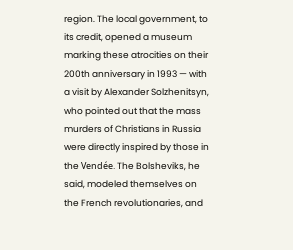region. The local government, to its credit, opened a museum marking these atrocities on their 200th anniversary in 1993 — with a visit by Alexander Solzhenitsyn, who pointed out that the mass murders of Christians in Russia were directly inspired by those in the Vendée. The Bolsheviks, he said, modeled themselves on the French revolutionaries, and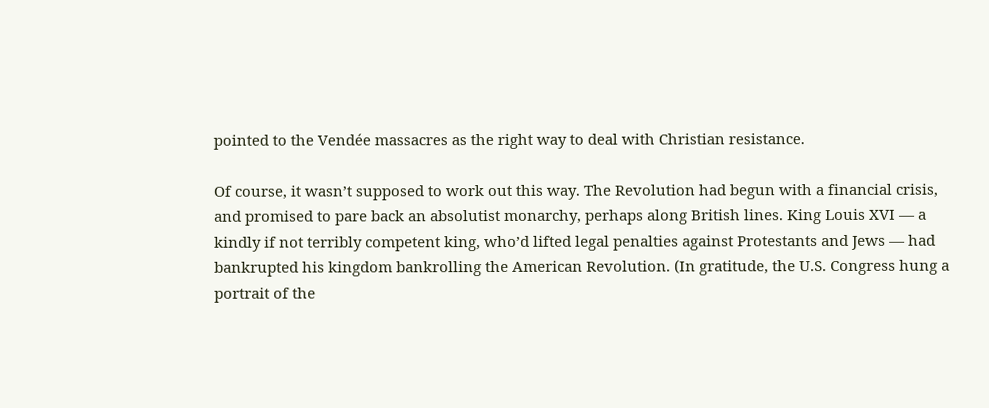pointed to the Vendée massacres as the right way to deal with Christian resistance.

Of course, it wasn’t supposed to work out this way. The Revolution had begun with a financial crisis, and promised to pare back an absolutist monarchy, perhaps along British lines. King Louis XVI — a kindly if not terribly competent king, who’d lifted legal penalties against Protestants and Jews — had bankrupted his kingdom bankrolling the American Revolution. (In gratitude, the U.S. Congress hung a portrait of the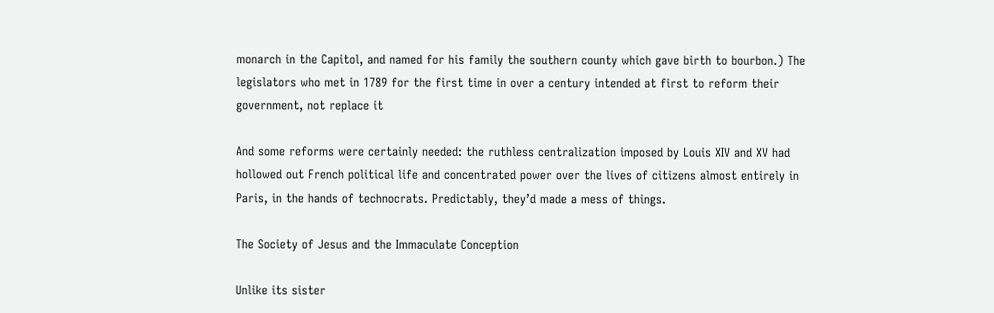monarch in the Capitol, and named for his family the southern county which gave birth to bourbon.) The legislators who met in 1789 for the first time in over a century intended at first to reform their government, not replace it

And some reforms were certainly needed: the ruthless centralization imposed by Louis XIV and XV had hollowed out French political life and concentrated power over the lives of citizens almost entirely in Paris, in the hands of technocrats. Predictably, they’d made a mess of things.

The Society of Jesus and the Immaculate Conception

Unlike its sister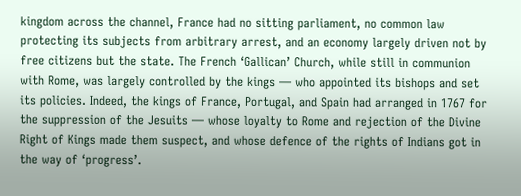kingdom across the channel, France had no sitting parliament, no common law protecting its subjects from arbitrary arrest, and an economy largely driven not by free citizens but the state. The French ‘Gallican’ Church, while still in communion with Rome, was largely controlled by the kings — who appointed its bishops and set its policies. Indeed, the kings of France, Portugal, and Spain had arranged in 1767 for the suppression of the Jesuits — whose loyalty to Rome and rejection of the Divine Right of Kings made them suspect, and whose defence of the rights of Indians got in the way of ‘progress’.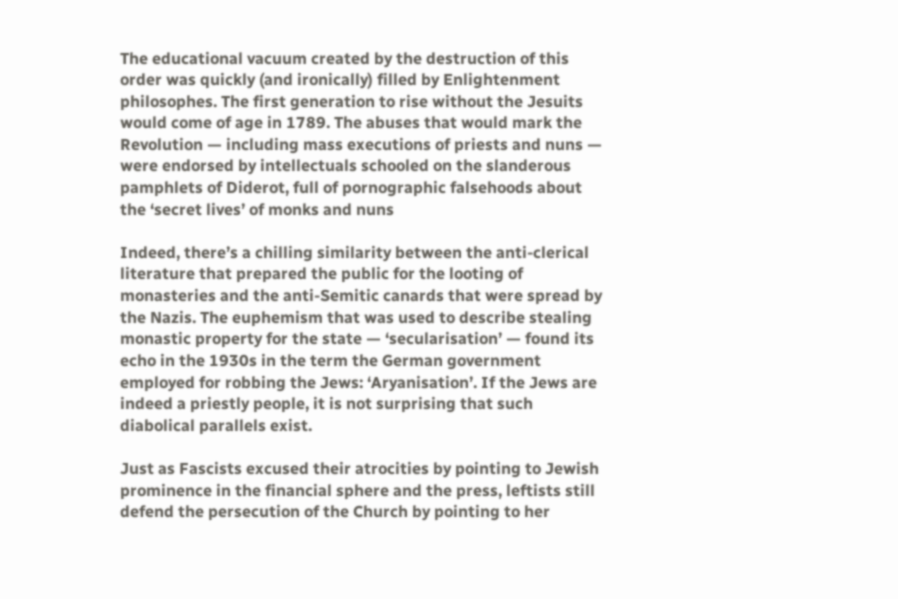The educational vacuum created by the destruction of this order was quickly (and ironically) filled by Enlightenment philosophes. The first generation to rise without the Jesuits would come of age in 1789. The abuses that would mark the Revolution — including mass executions of priests and nuns — were endorsed by intellectuals schooled on the slanderous pamphlets of Diderot, full of pornographic falsehoods about the ‘secret lives’ of monks and nuns

Indeed, there’s a chilling similarity between the anti-clerical literature that prepared the public for the looting of monasteries and the anti-Semitic canards that were spread by the Nazis. The euphemism that was used to describe stealing monastic property for the state — ‘secularisation’ — found its echo in the 1930s in the term the German government employed for robbing the Jews: ‘Aryanisation’. If the Jews are indeed a priestly people, it is not surprising that such diabolical parallels exist.

Just as Fascists excused their atrocities by pointing to Jewish prominence in the financial sphere and the press, leftists still defend the persecution of the Church by pointing to her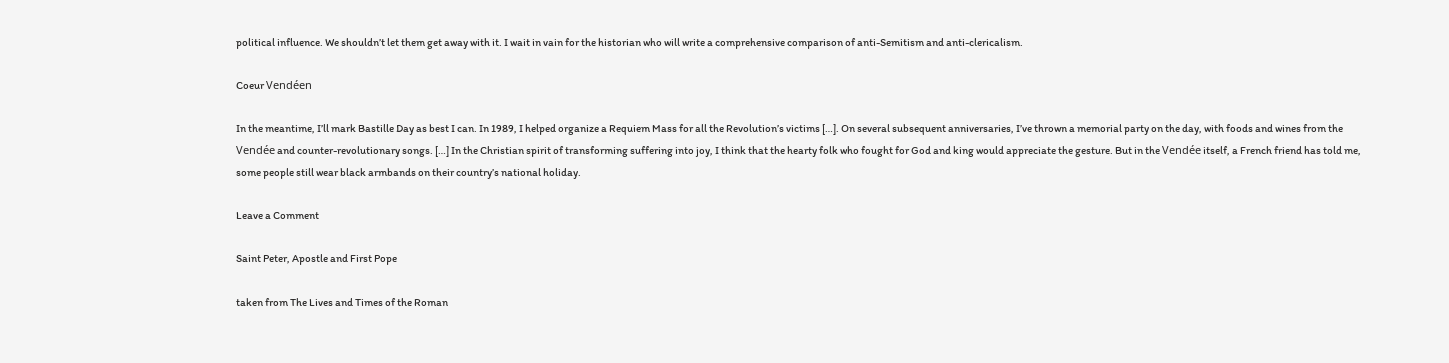political influence. We shouldn’t let them get away with it. I wait in vain for the historian who will write a comprehensive comparison of anti-Semitism and anti-clericalism.

Coeur Vendéen

In the meantime, I’ll mark Bastille Day as best I can. In 1989, I helped organize a Requiem Mass for all the Revolution’s victims […]. On several subsequent anniversaries, I’ve thrown a memorial party on the day, with foods and wines from the Vendée and counter-revolutionary songs. […] In the Christian spirit of transforming suffering into joy, I think that the hearty folk who fought for God and king would appreciate the gesture. But in the Vendée itself, a French friend has told me, some people still wear black armbands on their country’s national holiday.

Leave a Comment

Saint Peter, Apostle and First Pope

taken from The Lives and Times of the Roman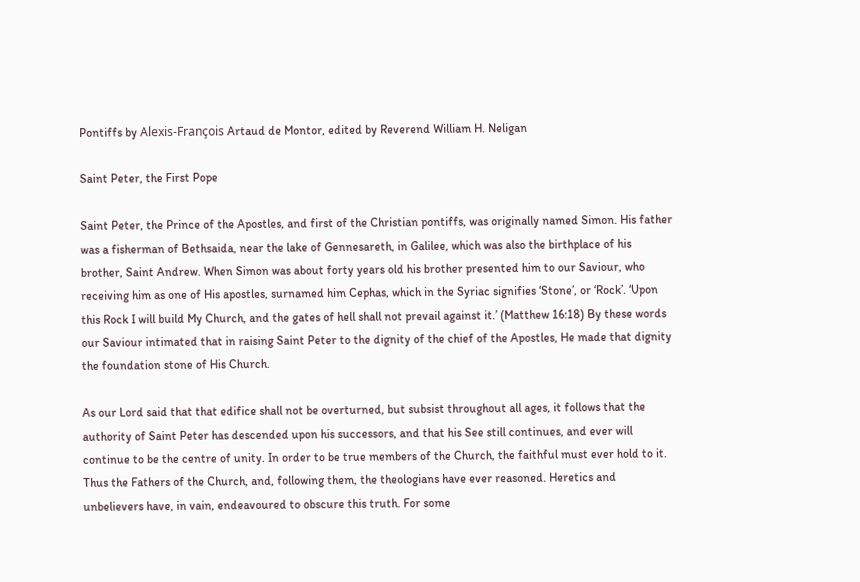Pontiffs by Alexis-François Artaud de Montor, edited by Reverend William H. Neligan

Saint Peter, the First Pope

Saint Peter, the Prince of the Apostles, and first of the Christian pontiffs, was originally named Simon. His father was a fisherman of Bethsaida, near the lake of Gennesareth, in Galilee, which was also the birthplace of his brother, Saint Andrew. When Simon was about forty years old his brother presented him to our Saviour, who receiving him as one of His apostles, surnamed him Cephas, which in the Syriac signifies ‘Stone’, or ‘Rock’. ‘Upon this Rock I will build My Church, and the gates of hell shall not prevail against it.’ (Matthew 16:18) By these words our Saviour intimated that in raising Saint Peter to the dignity of the chief of the Apostles, He made that dignity the foundation stone of His Church.

As our Lord said that that edifice shall not be overturned, but subsist throughout all ages, it follows that the authority of Saint Peter has descended upon his successors, and that his See still continues, and ever will continue to be the centre of unity. In order to be true members of the Church, the faithful must ever hold to it. Thus the Fathers of the Church, and, following them, the theologians have ever reasoned. Heretics and unbelievers have, in vain, endeavoured to obscure this truth. For some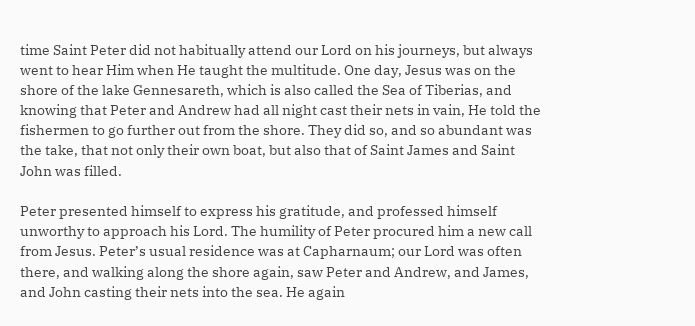time Saint Peter did not habitually attend our Lord on his journeys, but always went to hear Him when He taught the multitude. One day, Jesus was on the shore of the lake Gennesareth, which is also called the Sea of Tiberias, and knowing that Peter and Andrew had all night cast their nets in vain, He told the fishermen to go further out from the shore. They did so, and so abundant was the take, that not only their own boat, but also that of Saint James and Saint John was filled.

Peter presented himself to express his gratitude, and professed himself unworthy to approach his Lord. The humility of Peter procured him a new call from Jesus. Peter’s usual residence was at Capharnaum; our Lord was often there, and walking along the shore again, saw Peter and Andrew, and James, and John casting their nets into the sea. He again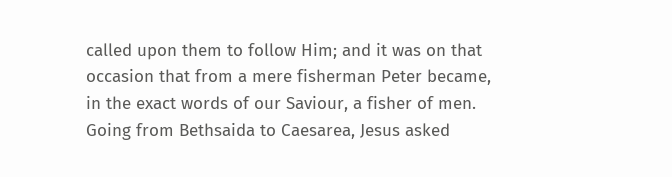called upon them to follow Him; and it was on that occasion that from a mere fisherman Peter became, in the exact words of our Saviour, a fisher of men. Going from Bethsaida to Caesarea, Jesus asked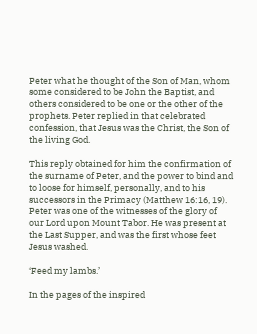Peter what he thought of the Son of Man, whom some considered to be John the Baptist, and others considered to be one or the other of the prophets. Peter replied in that celebrated confession, that Jesus was the Christ, the Son of the living God.

This reply obtained for him the confirmation of the surname of Peter, and the power to bind and to loose for himself, personally, and to his successors in the Primacy (Matthew 16:16, 19). Peter was one of the witnesses of the glory of our Lord upon Mount Tabor. He was present at the Last Supper, and was the first whose feet Jesus washed.

‘Feed my lambs.’

In the pages of the inspired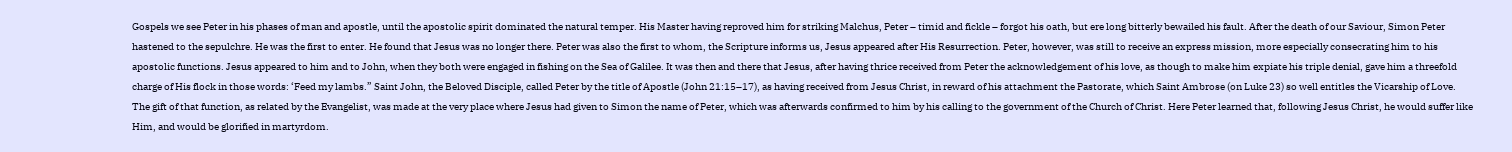Gospels we see Peter in his phases of man and apostle, until the apostolic spirit dominated the natural temper. His Master having reproved him for striking Malchus, Peter – timid and fickle – forgot his oath, but ere long bitterly bewailed his fault. After the death of our Saviour, Simon Peter hastened to the sepulchre. He was the first to enter. He found that Jesus was no longer there. Peter was also the first to whom, the Scripture informs us, Jesus appeared after His Resurrection. Peter, however, was still to receive an express mission, more especially consecrating him to his apostolic functions. Jesus appeared to him and to John, when they both were engaged in fishing on the Sea of Galilee. It was then and there that Jesus, after having thrice received from Peter the acknowledgement of his love, as though to make him expiate his triple denial, gave him a threefold charge of His flock in those words: ‘Feed my lambs.” Saint John, the Beloved Disciple, called Peter by the title of Apostle (John 21:15–17), as having received from Jesus Christ, in reward of his attachment the Pastorate, which Saint Ambrose (on Luke 23) so well entitles the Vicarship of Love. The gift of that function, as related by the Evangelist, was made at the very place where Jesus had given to Simon the name of Peter, which was afterwards confirmed to him by his calling to the government of the Church of Christ. Here Peter learned that, following Jesus Christ, he would suffer like Him, and would be glorified in martyrdom.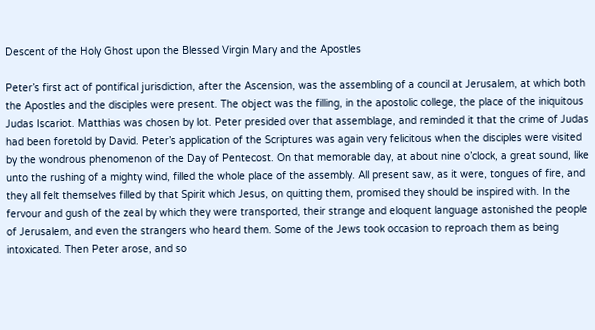Descent of the Holy Ghost upon the Blessed Virgin Mary and the Apostles

Peter’s first act of pontifical jurisdiction, after the Ascension, was the assembling of a council at Jerusalem, at which both the Apostles and the disciples were present. The object was the filling, in the apostolic college, the place of the iniquitous Judas Iscariot. Matthias was chosen by lot. Peter presided over that assemblage, and reminded it that the crime of Judas had been foretold by David. Peter’s application of the Scriptures was again very felicitous when the disciples were visited by the wondrous phenomenon of the Day of Pentecost. On that memorable day, at about nine o’clock, a great sound, like unto the rushing of a mighty wind, filled the whole place of the assembly. All present saw, as it were, tongues of fire, and they all felt themselves filled by that Spirit which Jesus, on quitting them, promised they should be inspired with. In the fervour and gush of the zeal by which they were transported, their strange and eloquent language astonished the people of Jerusalem, and even the strangers who heard them. Some of the Jews took occasion to reproach them as being intoxicated. Then Peter arose, and so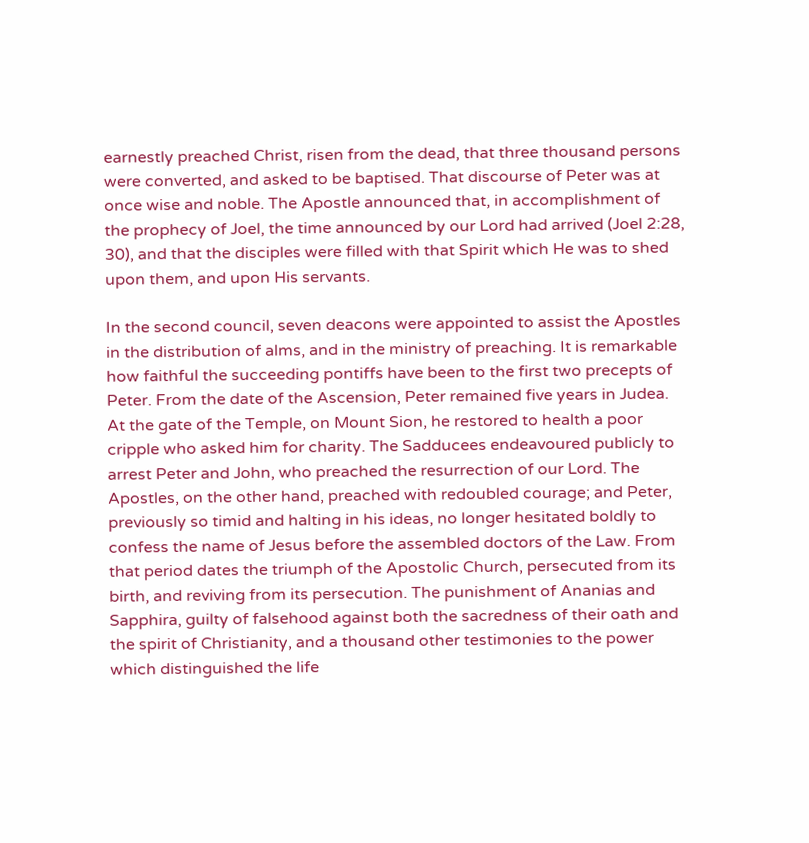earnestly preached Christ, risen from the dead, that three thousand persons were converted, and asked to be baptised. That discourse of Peter was at once wise and noble. The Apostle announced that, in accomplishment of the prophecy of Joel, the time announced by our Lord had arrived (Joel 2:28, 30), and that the disciples were filled with that Spirit which He was to shed upon them, and upon His servants.

In the second council, seven deacons were appointed to assist the Apostles in the distribution of alms, and in the ministry of preaching. It is remarkable how faithful the succeeding pontiffs have been to the first two precepts of Peter. From the date of the Ascension, Peter remained five years in Judea. At the gate of the Temple, on Mount Sion, he restored to health a poor cripple who asked him for charity. The Sadducees endeavoured publicly to arrest Peter and John, who preached the resurrection of our Lord. The Apostles, on the other hand, preached with redoubled courage; and Peter, previously so timid and halting in his ideas, no longer hesitated boldly to confess the name of Jesus before the assembled doctors of the Law. From that period dates the triumph of the Apostolic Church, persecuted from its birth, and reviving from its persecution. The punishment of Ananias and Sapphira, guilty of falsehood against both the sacredness of their oath and the spirit of Christianity, and a thousand other testimonies to the power which distinguished the life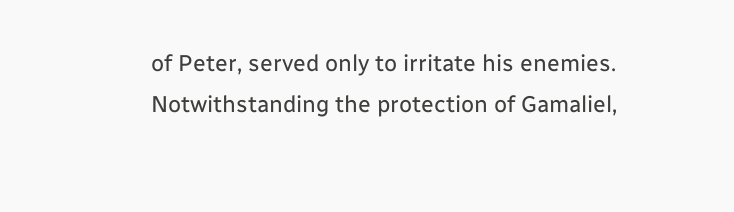of Peter, served only to irritate his enemies. Notwithstanding the protection of Gamaliel,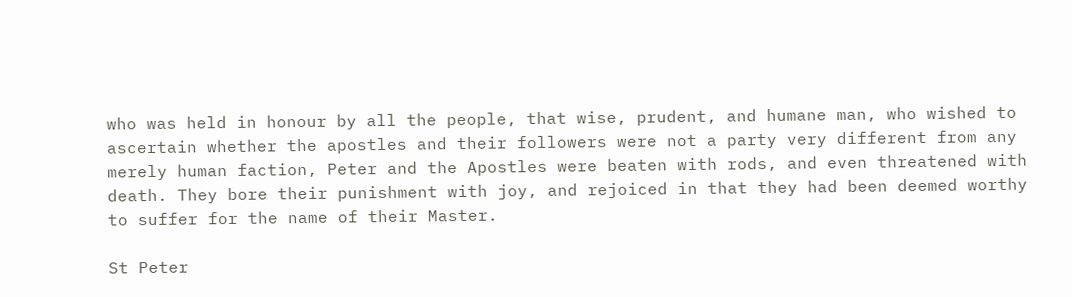who was held in honour by all the people, that wise, prudent, and humane man, who wished to ascertain whether the apostles and their followers were not a party very different from any merely human faction, Peter and the Apostles were beaten with rods, and even threatened with death. They bore their punishment with joy, and rejoiced in that they had been deemed worthy to suffer for the name of their Master.

St Peter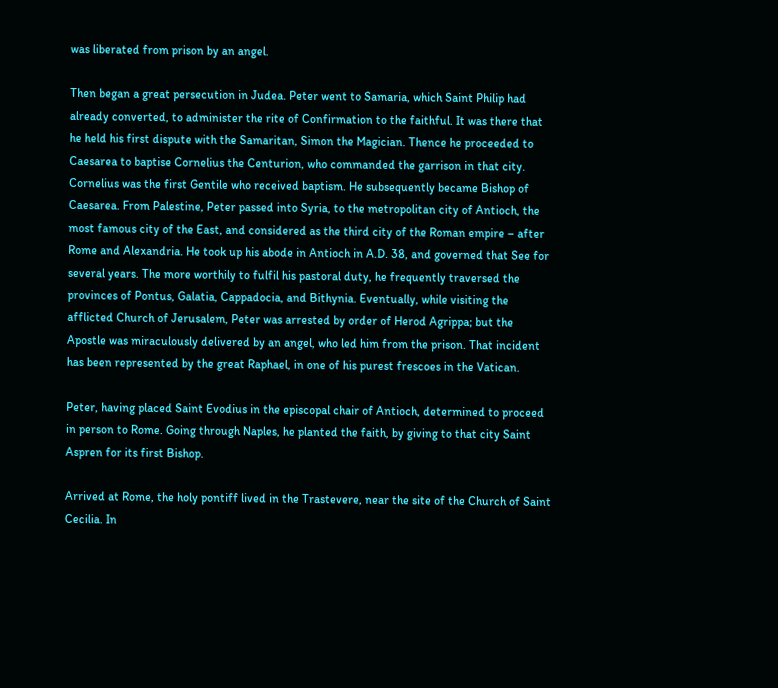was liberated from prison by an angel.

Then began a great persecution in Judea. Peter went to Samaria, which Saint Philip had already converted, to administer the rite of Confirmation to the faithful. It was there that he held his first dispute with the Samaritan, Simon the Magician. Thence he proceeded to Caesarea to baptise Cornelius the Centurion, who commanded the garrison in that city. Cornelius was the first Gentile who received baptism. He subsequently became Bishop of Caesarea. From Palestine, Peter passed into Syria, to the metropolitan city of Antioch, the most famous city of the East, and considered as the third city of the Roman empire – after Rome and Alexandria. He took up his abode in Antioch in A.D. 38, and governed that See for several years. The more worthily to fulfil his pastoral duty, he frequently traversed the provinces of Pontus, Galatia, Cappadocia, and Bithynia. Eventually, while visiting the afflicted Church of Jerusalem, Peter was arrested by order of Herod Agrippa; but the Apostle was miraculously delivered by an angel, who led him from the prison. That incident has been represented by the great Raphael, in one of his purest frescoes in the Vatican.

Peter, having placed Saint Evodius in the episcopal chair of Antioch, determined to proceed in person to Rome. Going through Naples, he planted the faith, by giving to that city Saint Aspren for its first Bishop.

Arrived at Rome, the holy pontiff lived in the Trastevere, near the site of the Church of Saint Cecilia. In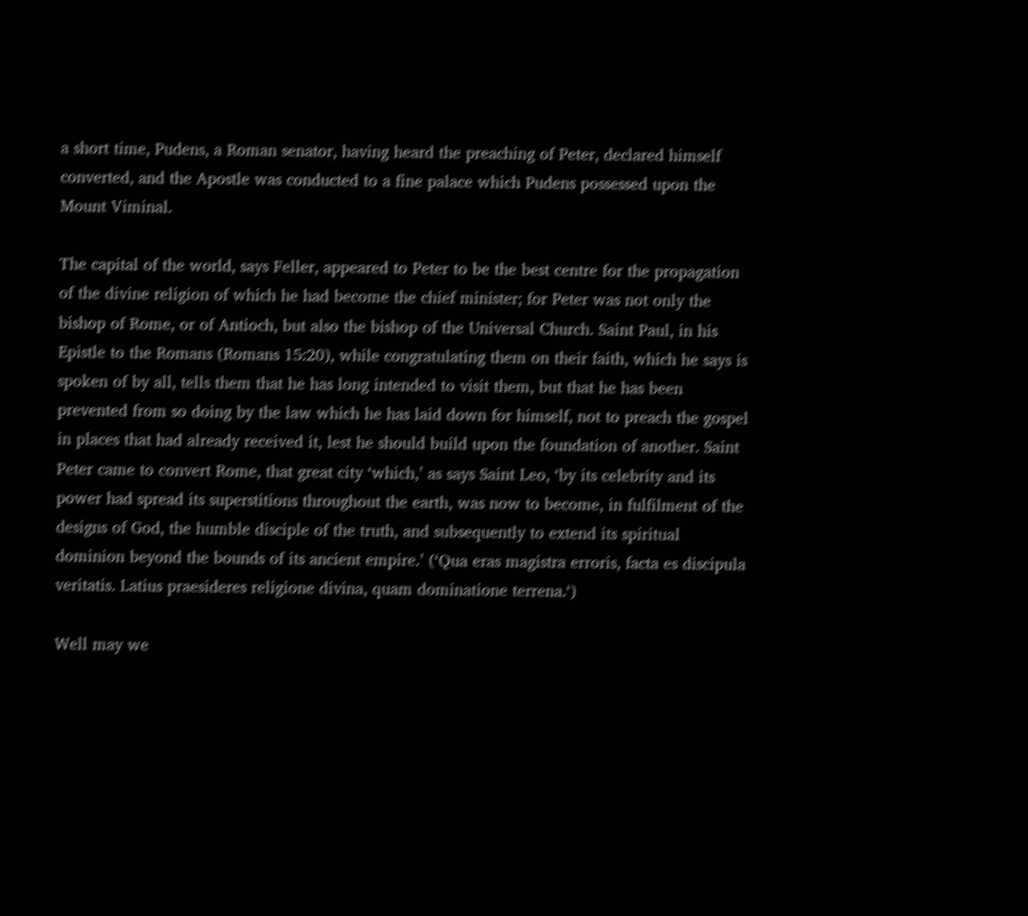a short time, Pudens, a Roman senator, having heard the preaching of Peter, declared himself converted, and the Apostle was conducted to a fine palace which Pudens possessed upon the Mount Viminal.

The capital of the world, says Feller, appeared to Peter to be the best centre for the propagation of the divine religion of which he had become the chief minister; for Peter was not only the bishop of Rome, or of Antioch, but also the bishop of the Universal Church. Saint Paul, in his Epistle to the Romans (Romans 15:20), while congratulating them on their faith, which he says is spoken of by all, tells them that he has long intended to visit them, but that he has been prevented from so doing by the law which he has laid down for himself, not to preach the gospel in places that had already received it, lest he should build upon the foundation of another. Saint Peter came to convert Rome, that great city ‘which,’ as says Saint Leo, ‘by its celebrity and its power had spread its superstitions throughout the earth, was now to become, in fulfilment of the designs of God, the humble disciple of the truth, and subsequently to extend its spiritual dominion beyond the bounds of its ancient empire.’ (‘Qua eras magistra erroris, facta es discipula veritatis. Latius praesideres religione divina, quam dominatione terrena.‘)

Well may we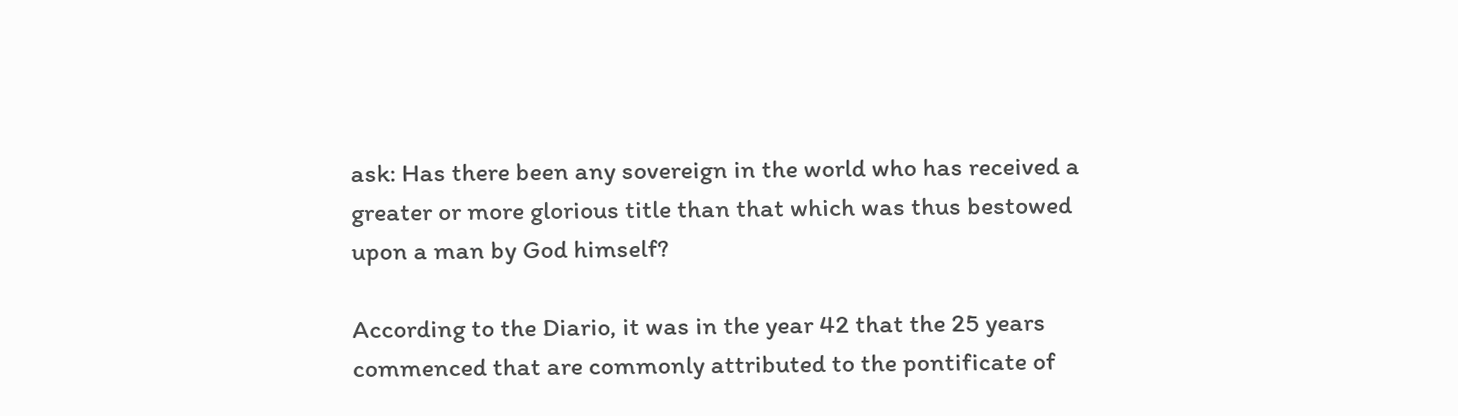ask: Has there been any sovereign in the world who has received a greater or more glorious title than that which was thus bestowed upon a man by God himself?

According to the Diario, it was in the year 42 that the 25 years commenced that are commonly attributed to the pontificate of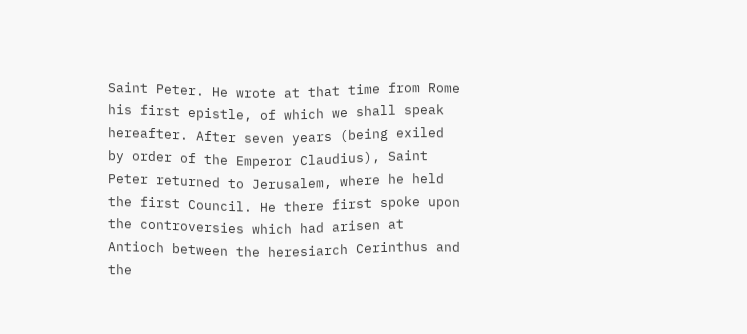Saint Peter. He wrote at that time from Rome his first epistle, of which we shall speak hereafter. After seven years (being exiled by order of the Emperor Claudius), Saint Peter returned to Jerusalem, where he held the first Council. He there first spoke upon the controversies which had arisen at Antioch between the heresiarch Cerinthus and the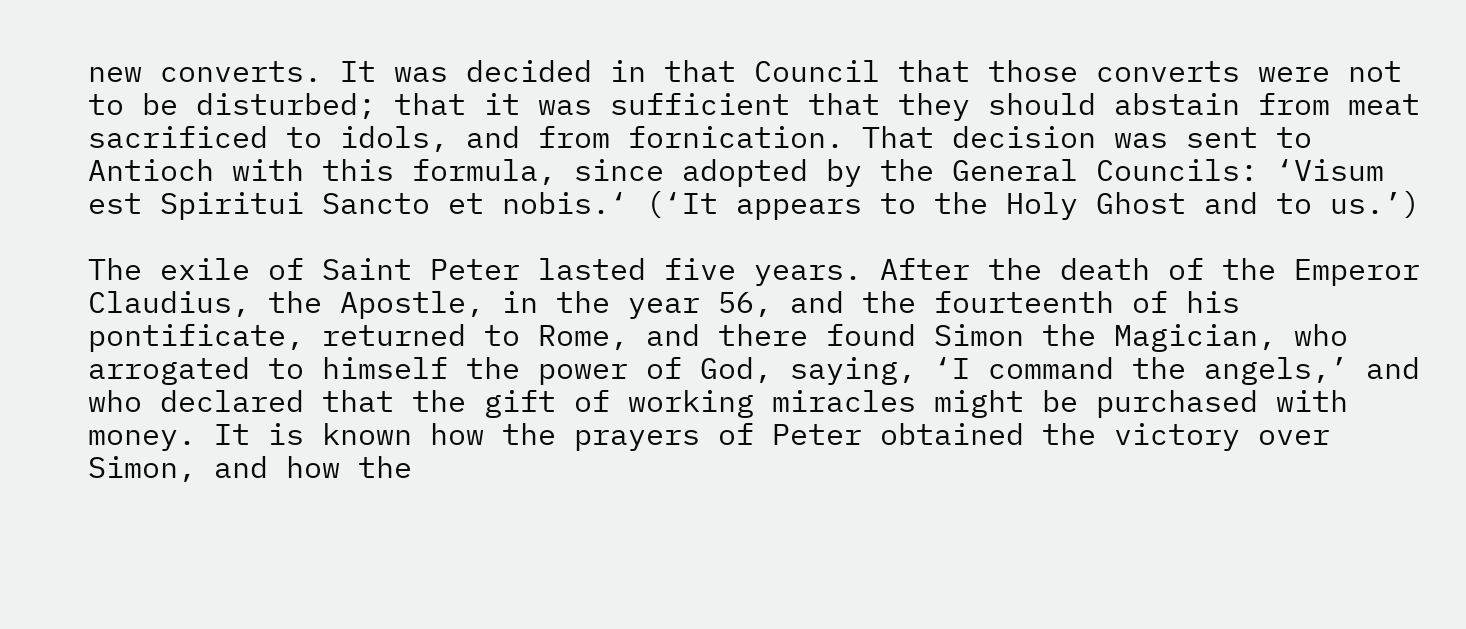new converts. It was decided in that Council that those converts were not to be disturbed; that it was sufficient that they should abstain from meat sacrificed to idols, and from fornication. That decision was sent to Antioch with this formula, since adopted by the General Councils: ‘Visum est Spiritui Sancto et nobis.‘ (‘It appears to the Holy Ghost and to us.’)

The exile of Saint Peter lasted five years. After the death of the Emperor Claudius, the Apostle, in the year 56, and the fourteenth of his pontificate, returned to Rome, and there found Simon the Magician, who arrogated to himself the power of God, saying, ‘I command the angels,’ and who declared that the gift of working miracles might be purchased with money. It is known how the prayers of Peter obtained the victory over Simon, and how the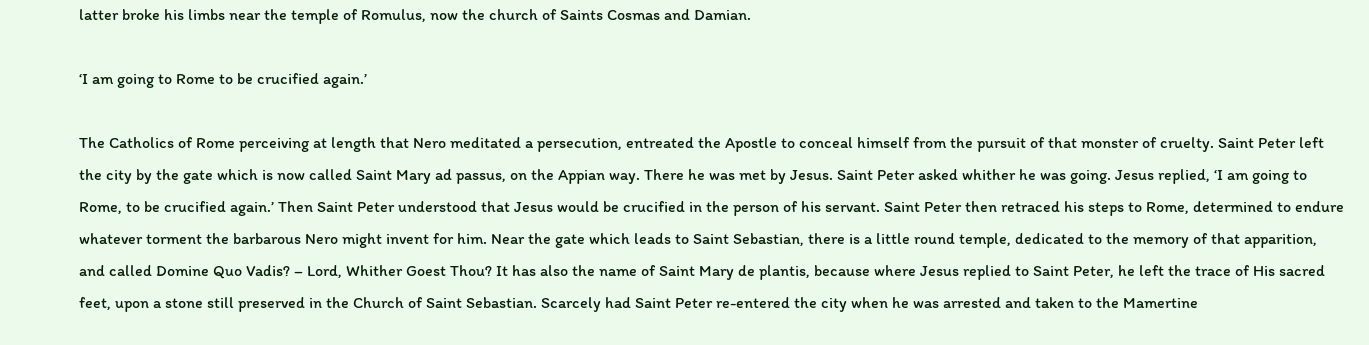latter broke his limbs near the temple of Romulus, now the church of Saints Cosmas and Damian.

‘I am going to Rome to be crucified again.’

The Catholics of Rome perceiving at length that Nero meditated a persecution, entreated the Apostle to conceal himself from the pursuit of that monster of cruelty. Saint Peter left the city by the gate which is now called Saint Mary ad passus, on the Appian way. There he was met by Jesus. Saint Peter asked whither he was going. Jesus replied, ‘I am going to Rome, to be crucified again.’ Then Saint Peter understood that Jesus would be crucified in the person of his servant. Saint Peter then retraced his steps to Rome, determined to endure whatever torment the barbarous Nero might invent for him. Near the gate which leads to Saint Sebastian, there is a little round temple, dedicated to the memory of that apparition, and called Domine Quo Vadis? – Lord, Whither Goest Thou? It has also the name of Saint Mary de plantis, because where Jesus replied to Saint Peter, he left the trace of His sacred feet, upon a stone still preserved in the Church of Saint Sebastian. Scarcely had Saint Peter re-entered the city when he was arrested and taken to the Mamertine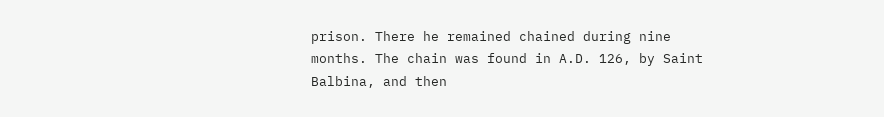prison. There he remained chained during nine months. The chain was found in A.D. 126, by Saint Balbina, and then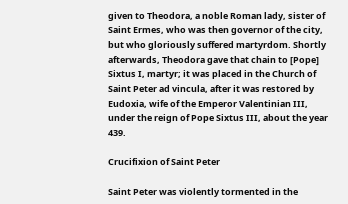given to Theodora, a noble Roman lady, sister of Saint Ermes, who was then governor of the city, but who gloriously suffered martyrdom. Shortly afterwards, Theodora gave that chain to [Pope] Sixtus I, martyr; it was placed in the Church of Saint Peter ad vincula, after it was restored by Eudoxia, wife of the Emperor Valentinian III, under the reign of Pope Sixtus III, about the year 439.

Crucifixion of Saint Peter

Saint Peter was violently tormented in the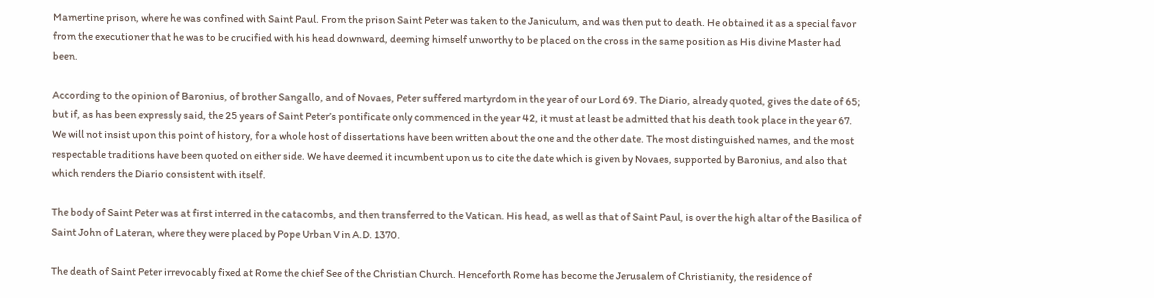Mamertine prison, where he was confined with Saint Paul. From the prison Saint Peter was taken to the Janiculum, and was then put to death. He obtained it as a special favor from the executioner that he was to be crucified with his head downward, deeming himself unworthy to be placed on the cross in the same position as His divine Master had been.

According to the opinion of Baronius, of brother Sangallo, and of Novaes, Peter suffered martyrdom in the year of our Lord 69. The Diario, already quoted, gives the date of 65; but if, as has been expressly said, the 25 years of Saint Peter’s pontificate only commenced in the year 42, it must at least be admitted that his death took place in the year 67. We will not insist upon this point of history, for a whole host of dissertations have been written about the one and the other date. The most distinguished names, and the most respectable traditions have been quoted on either side. We have deemed it incumbent upon us to cite the date which is given by Novaes, supported by Baronius, and also that which renders the Diario consistent with itself.

The body of Saint Peter was at first interred in the catacombs, and then transferred to the Vatican. His head, as well as that of Saint Paul, is over the high altar of the Basilica of Saint John of Lateran, where they were placed by Pope Urban V in A.D. 1370.

The death of Saint Peter irrevocably fixed at Rome the chief See of the Christian Church. Henceforth Rome has become the Jerusalem of Christianity, the residence of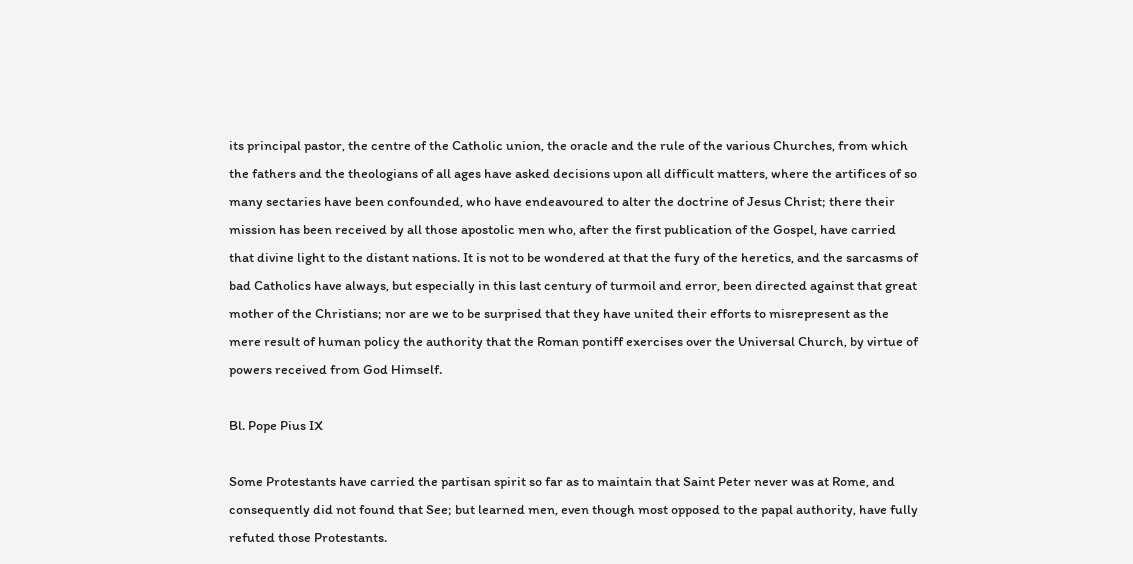its principal pastor, the centre of the Catholic union, the oracle and the rule of the various Churches, from which the fathers and the theologians of all ages have asked decisions upon all difficult matters, where the artifices of so many sectaries have been confounded, who have endeavoured to alter the doctrine of Jesus Christ; there their mission has been received by all those apostolic men who, after the first publication of the Gospel, have carried that divine light to the distant nations. It is not to be wondered at that the fury of the heretics, and the sarcasms of bad Catholics have always, but especially in this last century of turmoil and error, been directed against that great mother of the Christians; nor are we to be surprised that they have united their efforts to misrepresent as the mere result of human policy the authority that the Roman pontiff exercises over the Universal Church, by virtue of powers received from God Himself.

Bl. Pope Pius IX

Some Protestants have carried the partisan spirit so far as to maintain that Saint Peter never was at Rome, and consequently did not found that See; but learned men, even though most opposed to the papal authority, have fully refuted those Protestants.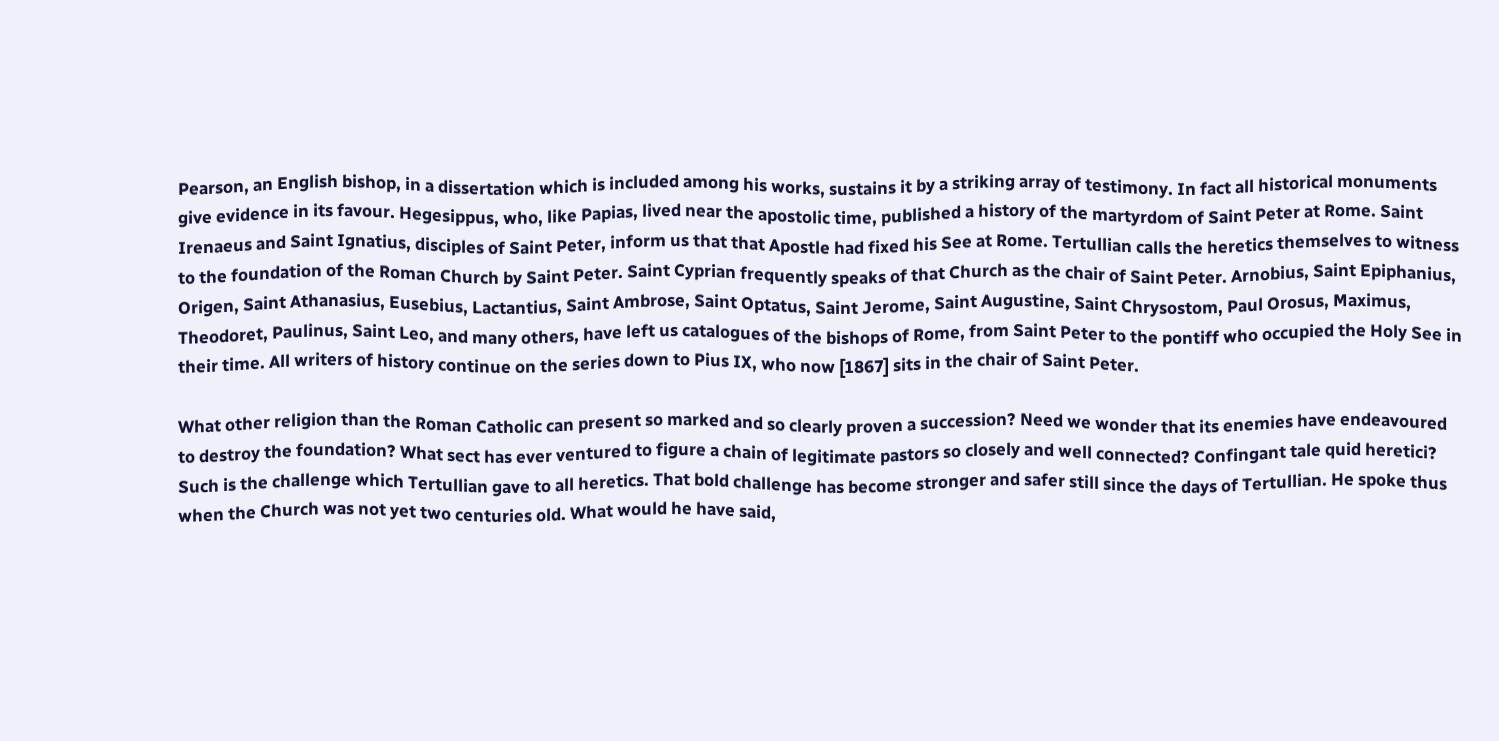Pearson, an English bishop, in a dissertation which is included among his works, sustains it by a striking array of testimony. In fact all historical monuments give evidence in its favour. Hegesippus, who, like Papias, lived near the apostolic time, published a history of the martyrdom of Saint Peter at Rome. Saint Irenaeus and Saint Ignatius, disciples of Saint Peter, inform us that that Apostle had fixed his See at Rome. Tertullian calls the heretics themselves to witness to the foundation of the Roman Church by Saint Peter. Saint Cyprian frequently speaks of that Church as the chair of Saint Peter. Arnobius, Saint Epiphanius, Origen, Saint Athanasius, Eusebius, Lactantius, Saint Ambrose, Saint Optatus, Saint Jerome, Saint Augustine, Saint Chrysostom, Paul Orosus, Maximus, Theodoret, Paulinus, Saint Leo, and many others, have left us catalogues of the bishops of Rome, from Saint Peter to the pontiff who occupied the Holy See in their time. All writers of history continue on the series down to Pius IX, who now [1867] sits in the chair of Saint Peter.

What other religion than the Roman Catholic can present so marked and so clearly proven a succession? Need we wonder that its enemies have endeavoured to destroy the foundation? What sect has ever ventured to figure a chain of legitimate pastors so closely and well connected? Confingant tale quid heretici? Such is the challenge which Tertullian gave to all heretics. That bold challenge has become stronger and safer still since the days of Tertullian. He spoke thus when the Church was not yet two centuries old. What would he have said,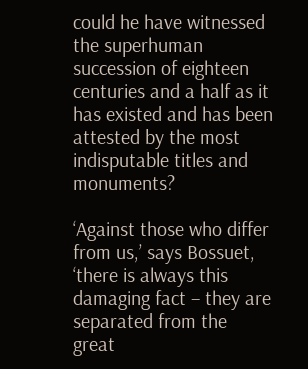could he have witnessed the superhuman succession of eighteen centuries and a half as it has existed and has been attested by the most indisputable titles and monuments?

‘Against those who differ from us,’ says Bossuet, ‘there is always this damaging fact – they are separated from the great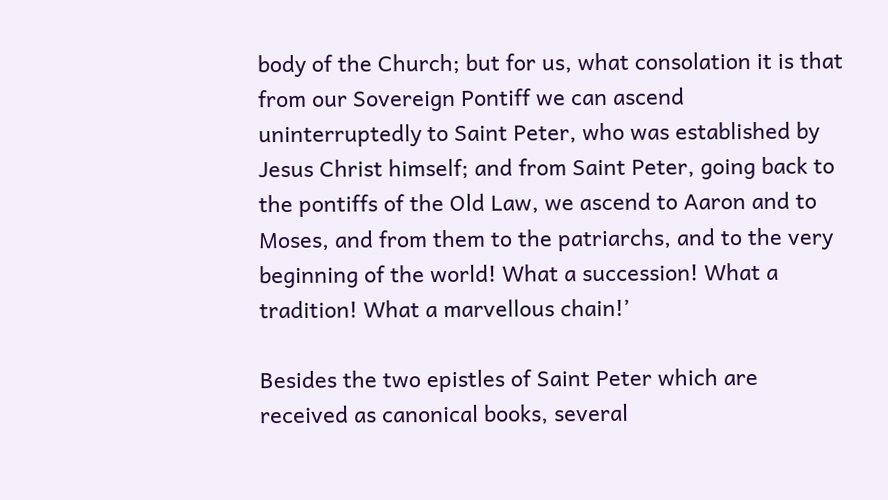body of the Church; but for us, what consolation it is that from our Sovereign Pontiff we can ascend uninterruptedly to Saint Peter, who was established by Jesus Christ himself; and from Saint Peter, going back to the pontiffs of the Old Law, we ascend to Aaron and to Moses, and from them to the patriarchs, and to the very beginning of the world! What a succession! What a tradition! What a marvellous chain!’

Besides the two epistles of Saint Peter which are received as canonical books, several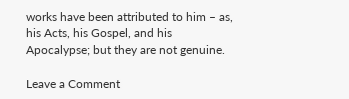works have been attributed to him – as, his Acts, his Gospel, and his Apocalypse; but they are not genuine.

Leave a Comment